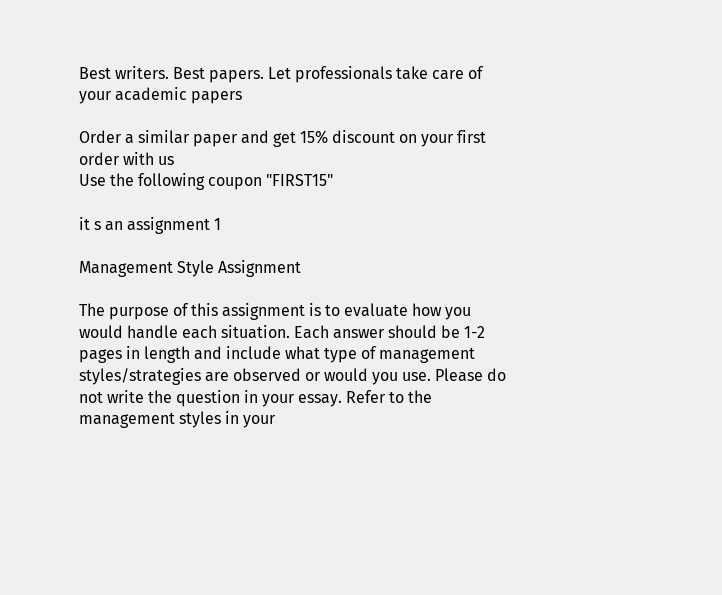Best writers. Best papers. Let professionals take care of your academic papers

Order a similar paper and get 15% discount on your first order with us
Use the following coupon "FIRST15"

it s an assignment 1

Management Style Assignment

The purpose of this assignment is to evaluate how you would handle each situation. Each answer should be 1-2 pages in length and include what type of management styles/strategies are observed or would you use. Please do not write the question in your essay. Refer to the management styles in your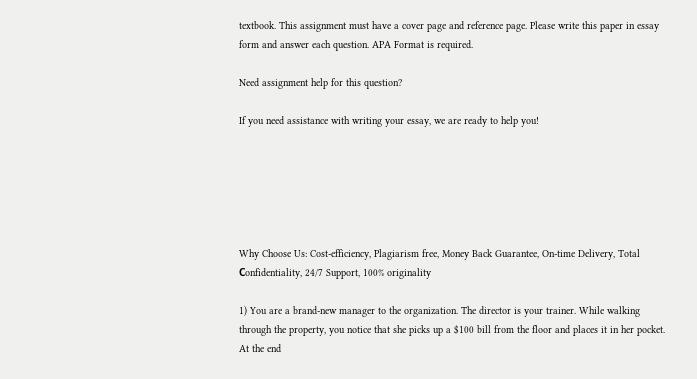textbook. This assignment must have a cover page and reference page. Please write this paper in essay form and answer each question. APA Format is required.

Need assignment help for this question?

If you need assistance with writing your essay, we are ready to help you!






Why Choose Us: Cost-efficiency, Plagiarism free, Money Back Guarantee, On-time Delivery, Total Сonfidentiality, 24/7 Support, 100% originality

1) You are a brand-new manager to the organization. The director is your trainer. While walking through the property, you notice that she picks up a $100 bill from the floor and places it in her pocket. At the end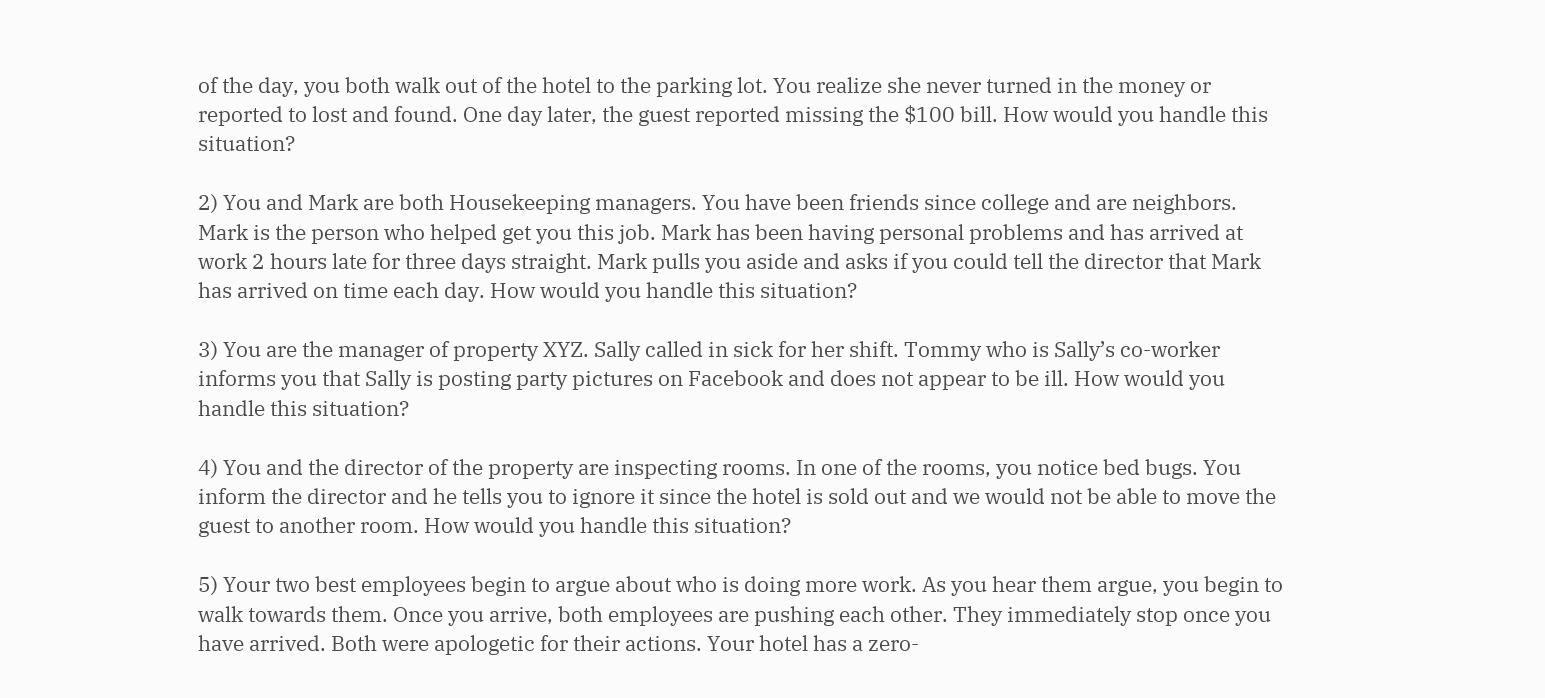of the day, you both walk out of the hotel to the parking lot. You realize she never turned in the money or reported to lost and found. One day later, the guest reported missing the $100 bill. How would you handle this situation?

2) You and Mark are both Housekeeping managers. You have been friends since college and are neighbors. Mark is the person who helped get you this job. Mark has been having personal problems and has arrived at work 2 hours late for three days straight. Mark pulls you aside and asks if you could tell the director that Mark has arrived on time each day. How would you handle this situation?

3) You are the manager of property XYZ. Sally called in sick for her shift. Tommy who is Sally’s co-worker informs you that Sally is posting party pictures on Facebook and does not appear to be ill. How would you handle this situation?

4) You and the director of the property are inspecting rooms. In one of the rooms, you notice bed bugs. You inform the director and he tells you to ignore it since the hotel is sold out and we would not be able to move the guest to another room. How would you handle this situation?

5) Your two best employees begin to argue about who is doing more work. As you hear them argue, you begin to walk towards them. Once you arrive, both employees are pushing each other. They immediately stop once you have arrived. Both were apologetic for their actions. Your hotel has a zero-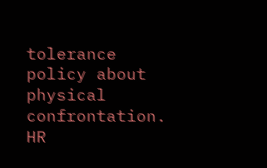tolerance policy about physical confrontation. HR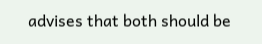advises that both should be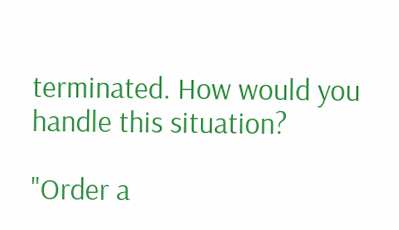terminated. How would you handle this situation?

"Order a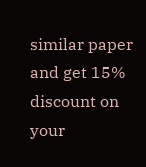similar paper and get 15% discount on your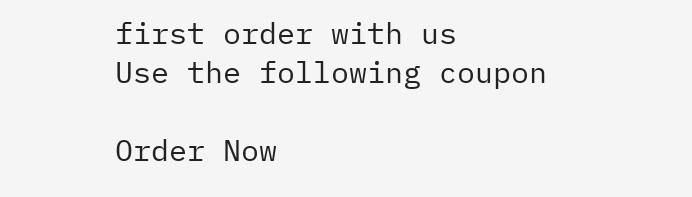first order with us
Use the following coupon

Order Now